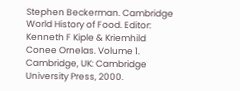Stephen Beckerman. Cambridge World History of Food. Editor: Kenneth F Kiple & Kriemhild Conee Ornelas. Volume 1. Cambridge, UK: Cambridge University Press, 2000.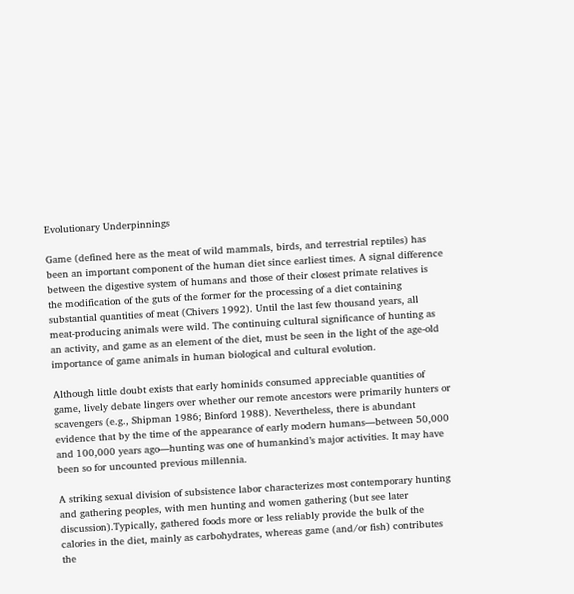Evolutionary Underpinnings

Game (defined here as the meat of wild mammals, birds, and terrestrial reptiles) has been an important component of the human diet since earliest times. A signal difference between the digestive system of humans and those of their closest primate relatives is the modification of the guts of the former for the processing of a diet containing substantial quantities of meat (Chivers 1992). Until the last few thousand years, all meat-producing animals were wild. The continuing cultural significance of hunting as an activity, and game as an element of the diet, must be seen in the light of the age-old importance of game animals in human biological and cultural evolution.

Although little doubt exists that early hominids consumed appreciable quantities of game, lively debate lingers over whether our remote ancestors were primarily hunters or scavengers (e.g., Shipman 1986; Binford 1988). Nevertheless, there is abundant evidence that by the time of the appearance of early modern humans—between 50,000 and 100,000 years ago—hunting was one of humankind’s major activities. It may have been so for uncounted previous millennia.

A striking sexual division of subsistence labor characterizes most contemporary hunting and gathering peoples, with men hunting and women gathering (but see later discussion).Typically, gathered foods more or less reliably provide the bulk of the calories in the diet, mainly as carbohydrates, whereas game (and/or fish) contributes the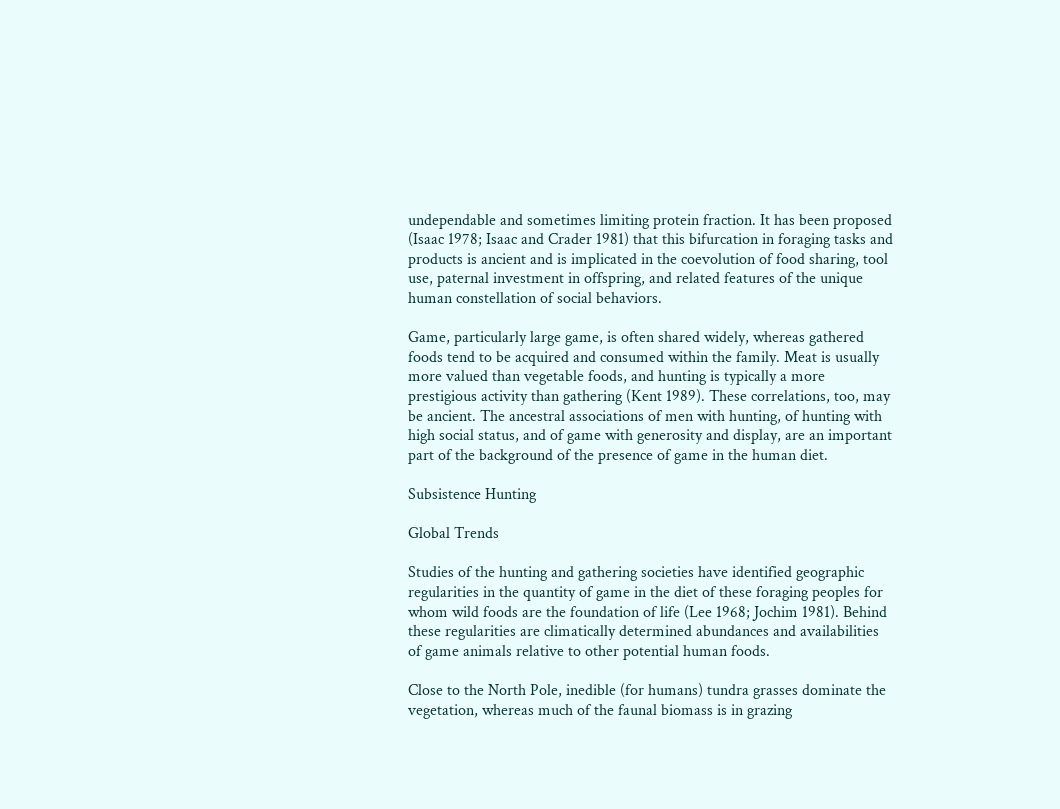undependable and sometimes limiting protein fraction. It has been proposed (Isaac 1978; Isaac and Crader 1981) that this bifurcation in foraging tasks and products is ancient and is implicated in the coevolution of food sharing, tool use, paternal investment in offspring, and related features of the unique human constellation of social behaviors.

Game, particularly large game, is often shared widely, whereas gathered foods tend to be acquired and consumed within the family. Meat is usually more valued than vegetable foods, and hunting is typically a more prestigious activity than gathering (Kent 1989). These correlations, too, may be ancient. The ancestral associations of men with hunting, of hunting with high social status, and of game with generosity and display, are an important part of the background of the presence of game in the human diet.

Subsistence Hunting

Global Trends

Studies of the hunting and gathering societies have identified geographic regularities in the quantity of game in the diet of these foraging peoples for whom wild foods are the foundation of life (Lee 1968; Jochim 1981). Behind these regularities are climatically determined abundances and availabilities of game animals relative to other potential human foods.

Close to the North Pole, inedible (for humans) tundra grasses dominate the vegetation, whereas much of the faunal biomass is in grazing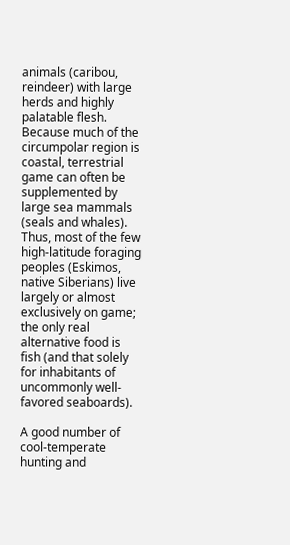animals (caribou, reindeer) with large herds and highly palatable flesh. Because much of the circumpolar region is coastal, terrestrial game can often be supplemented by large sea mammals (seals and whales). Thus, most of the few high-latitude foraging peoples (Eskimos, native Siberians) live largely or almost exclusively on game; the only real alternative food is fish (and that solely for inhabitants of uncommonly well-favored seaboards).

A good number of cool-temperate hunting and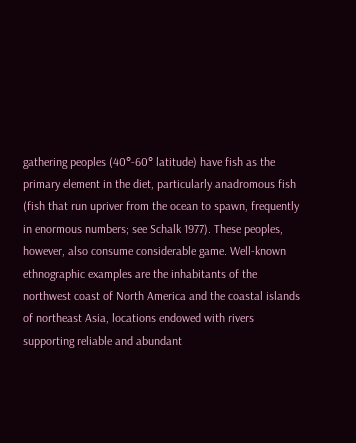gathering peoples (40°-60° latitude) have fish as the primary element in the diet, particularly anadromous fish (fish that run upriver from the ocean to spawn, frequently in enormous numbers; see Schalk 1977). These peoples, however, also consume considerable game. Well-known ethnographic examples are the inhabitants of the northwest coast of North America and the coastal islands of northeast Asia, locations endowed with rivers supporting reliable and abundant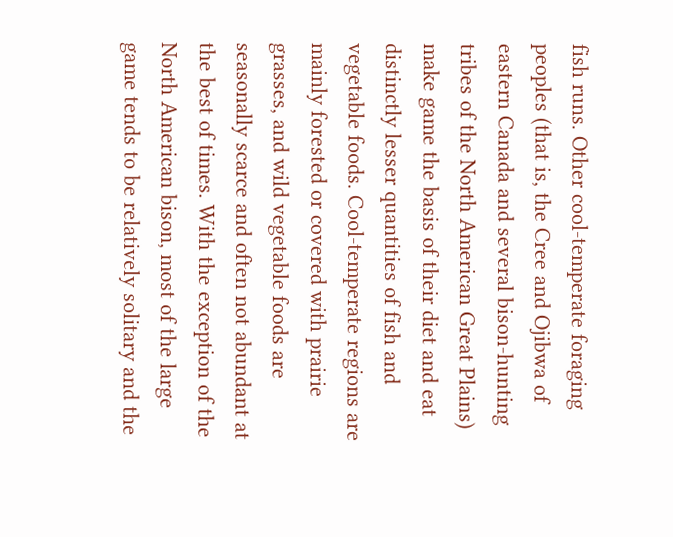fish runs. Other cool-temperate foraging peoples (that is, the Cree and Ojibwa of eastern Canada and several bison-hunting tribes of the North American Great Plains) make game the basis of their diet and eat distinctly lesser quantities of fish and vegetable foods. Cool-temperate regions are mainly forested or covered with prairie grasses, and wild vegetable foods are seasonally scarce and often not abundant at the best of times. With the exception of the North American bison, most of the large game tends to be relatively solitary and the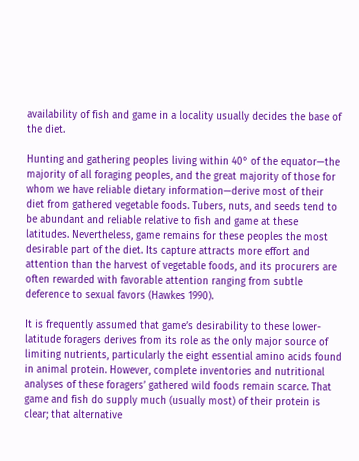availability of fish and game in a locality usually decides the base of the diet.

Hunting and gathering peoples living within 40° of the equator—the majority of all foraging peoples, and the great majority of those for whom we have reliable dietary information—derive most of their diet from gathered vegetable foods. Tubers, nuts, and seeds tend to be abundant and reliable relative to fish and game at these latitudes. Nevertheless, game remains for these peoples the most desirable part of the diet. Its capture attracts more effort and attention than the harvest of vegetable foods, and its procurers are often rewarded with favorable attention ranging from subtle deference to sexual favors (Hawkes 1990).

It is frequently assumed that game’s desirability to these lower-latitude foragers derives from its role as the only major source of limiting nutrients, particularly the eight essential amino acids found in animal protein. However, complete inventories and nutritional analyses of these foragers’ gathered wild foods remain scarce. That game and fish do supply much (usually most) of their protein is clear; that alternative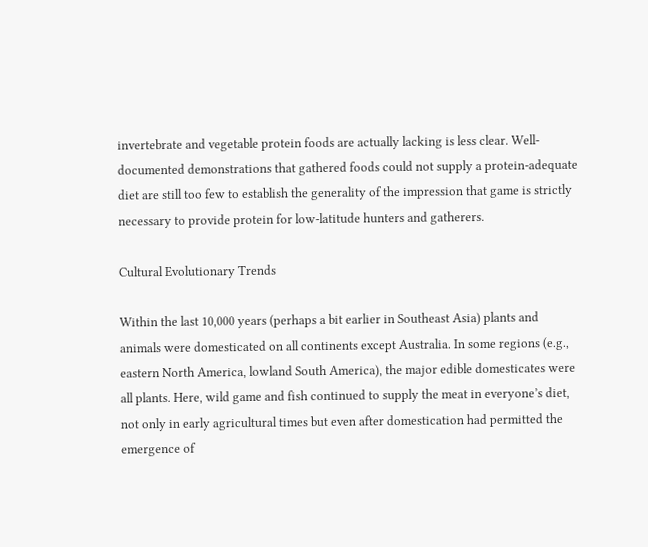invertebrate and vegetable protein foods are actually lacking is less clear. Well-documented demonstrations that gathered foods could not supply a protein-adequate diet are still too few to establish the generality of the impression that game is strictly necessary to provide protein for low-latitude hunters and gatherers.

Cultural Evolutionary Trends

Within the last 10,000 years (perhaps a bit earlier in Southeast Asia) plants and animals were domesticated on all continents except Australia. In some regions (e.g., eastern North America, lowland South America), the major edible domesticates were all plants. Here, wild game and fish continued to supply the meat in everyone’s diet, not only in early agricultural times but even after domestication had permitted the emergence of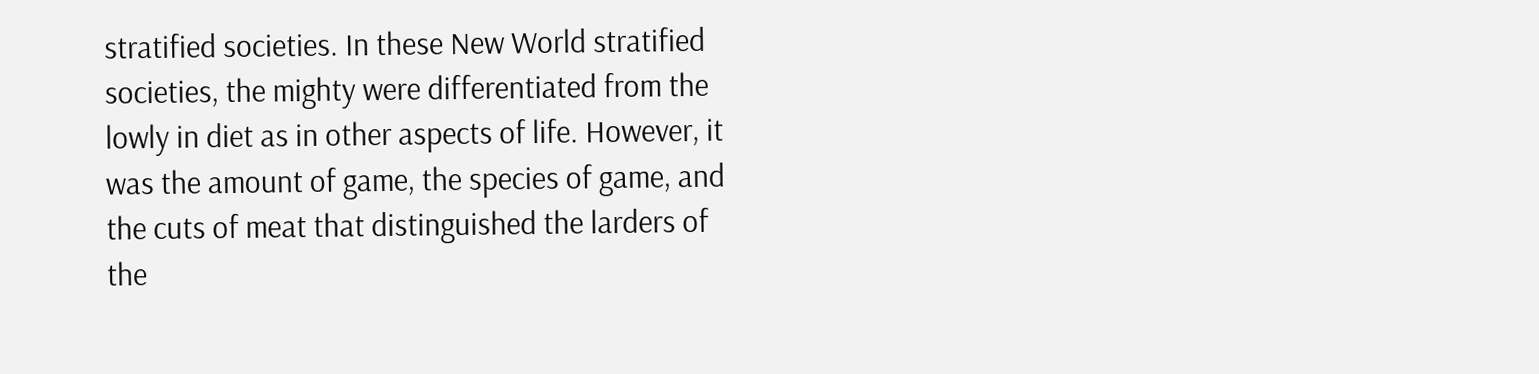stratified societies. In these New World stratified societies, the mighty were differentiated from the lowly in diet as in other aspects of life. However, it was the amount of game, the species of game, and the cuts of meat that distinguished the larders of the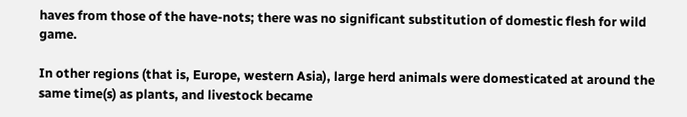haves from those of the have-nots; there was no significant substitution of domestic flesh for wild game.

In other regions (that is, Europe, western Asia), large herd animals were domesticated at around the same time(s) as plants, and livestock became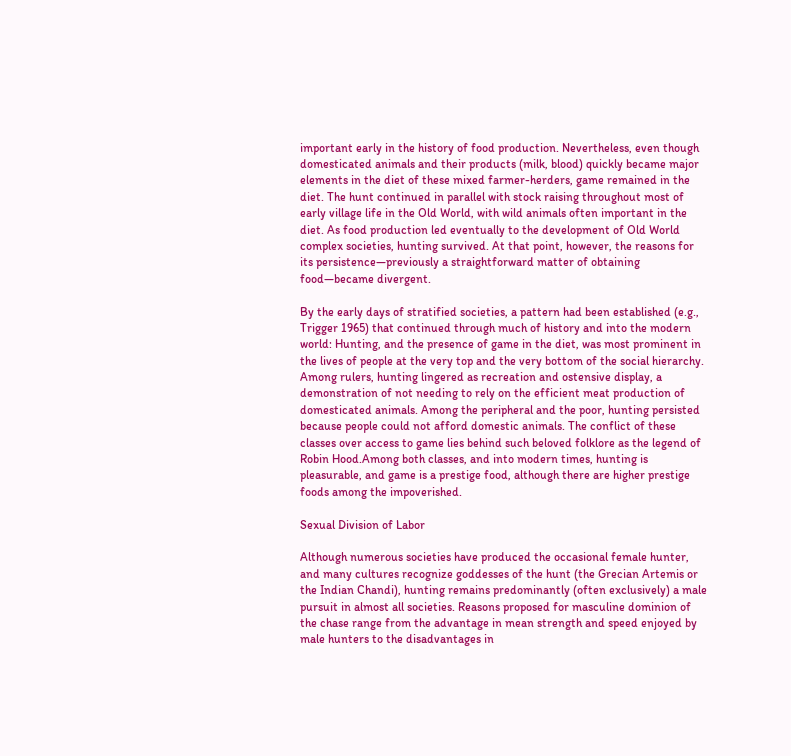important early in the history of food production. Nevertheless, even though domesticated animals and their products (milk, blood) quickly became major elements in the diet of these mixed farmer-herders, game remained in the diet. The hunt continued in parallel with stock raising throughout most of early village life in the Old World, with wild animals often important in the diet. As food production led eventually to the development of Old World complex societies, hunting survived. At that point, however, the reasons for its persistence—previously a straightforward matter of obtaining food—became divergent.

By the early days of stratified societies, a pattern had been established (e.g., Trigger 1965) that continued through much of history and into the modern world: Hunting, and the presence of game in the diet, was most prominent in the lives of people at the very top and the very bottom of the social hierarchy. Among rulers, hunting lingered as recreation and ostensive display, a demonstration of not needing to rely on the efficient meat production of domesticated animals. Among the peripheral and the poor, hunting persisted because people could not afford domestic animals. The conflict of these classes over access to game lies behind such beloved folklore as the legend of Robin Hood.Among both classes, and into modern times, hunting is pleasurable, and game is a prestige food, although there are higher prestige foods among the impoverished.

Sexual Division of Labor

Although numerous societies have produced the occasional female hunter, and many cultures recognize goddesses of the hunt (the Grecian Artemis or the Indian Chandi), hunting remains predominantly (often exclusively) a male pursuit in almost all societies. Reasons proposed for masculine dominion of the chase range from the advantage in mean strength and speed enjoyed by male hunters to the disadvantages in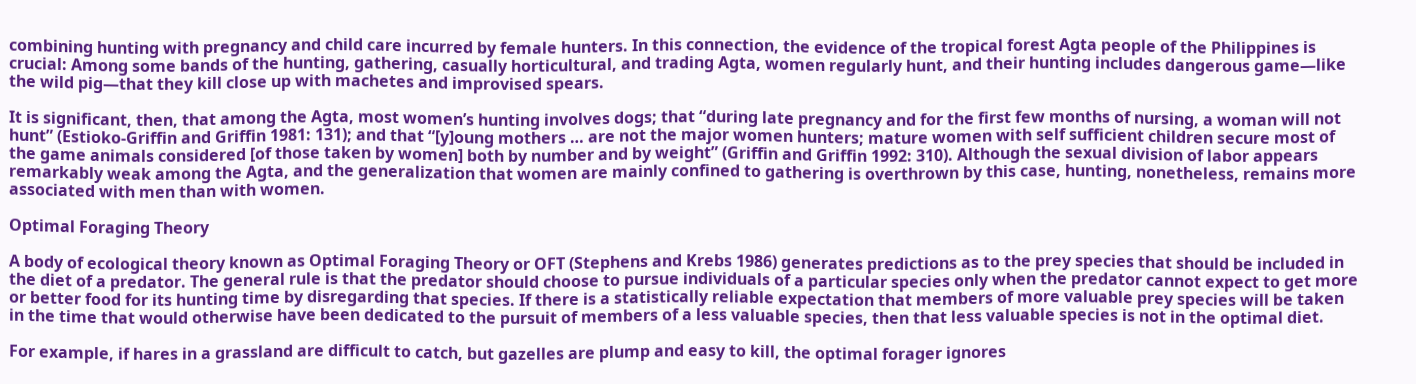combining hunting with pregnancy and child care incurred by female hunters. In this connection, the evidence of the tropical forest Agta people of the Philippines is crucial: Among some bands of the hunting, gathering, casually horticultural, and trading Agta, women regularly hunt, and their hunting includes dangerous game—like the wild pig—that they kill close up with machetes and improvised spears.

It is significant, then, that among the Agta, most women’s hunting involves dogs; that “during late pregnancy and for the first few months of nursing, a woman will not hunt” (Estioko-Griffin and Griffin 1981: 131); and that “[y]oung mothers … are not the major women hunters; mature women with self sufficient children secure most of the game animals considered [of those taken by women] both by number and by weight” (Griffin and Griffin 1992: 310). Although the sexual division of labor appears remarkably weak among the Agta, and the generalization that women are mainly confined to gathering is overthrown by this case, hunting, nonetheless, remains more associated with men than with women.

Optimal Foraging Theory

A body of ecological theory known as Optimal Foraging Theory or OFT (Stephens and Krebs 1986) generates predictions as to the prey species that should be included in the diet of a predator. The general rule is that the predator should choose to pursue individuals of a particular species only when the predator cannot expect to get more or better food for its hunting time by disregarding that species. If there is a statistically reliable expectation that members of more valuable prey species will be taken in the time that would otherwise have been dedicated to the pursuit of members of a less valuable species, then that less valuable species is not in the optimal diet.

For example, if hares in a grassland are difficult to catch, but gazelles are plump and easy to kill, the optimal forager ignores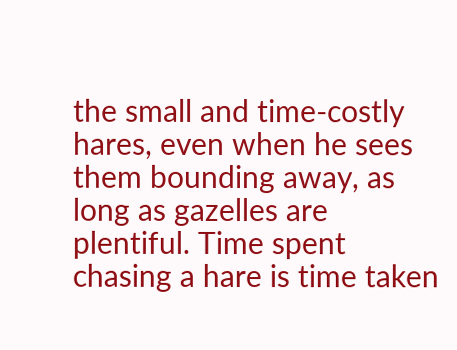the small and time-costly hares, even when he sees them bounding away, as long as gazelles are plentiful. Time spent chasing a hare is time taken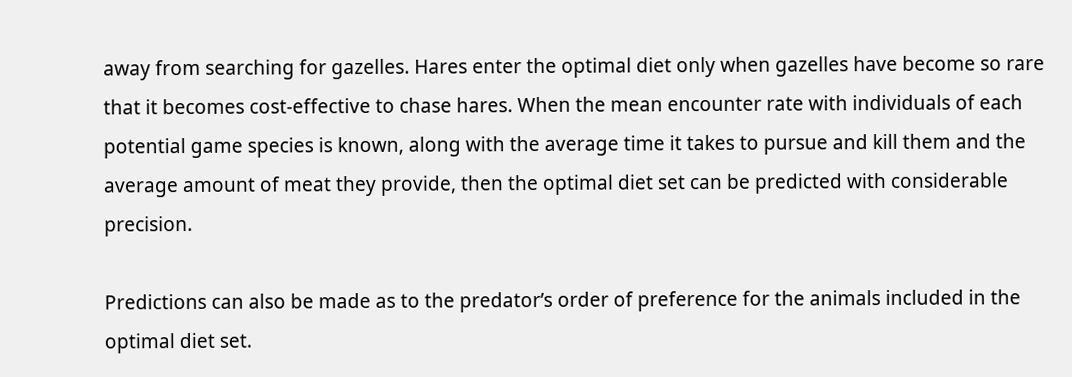away from searching for gazelles. Hares enter the optimal diet only when gazelles have become so rare that it becomes cost-effective to chase hares. When the mean encounter rate with individuals of each potential game species is known, along with the average time it takes to pursue and kill them and the average amount of meat they provide, then the optimal diet set can be predicted with considerable precision.

Predictions can also be made as to the predator’s order of preference for the animals included in the optimal diet set.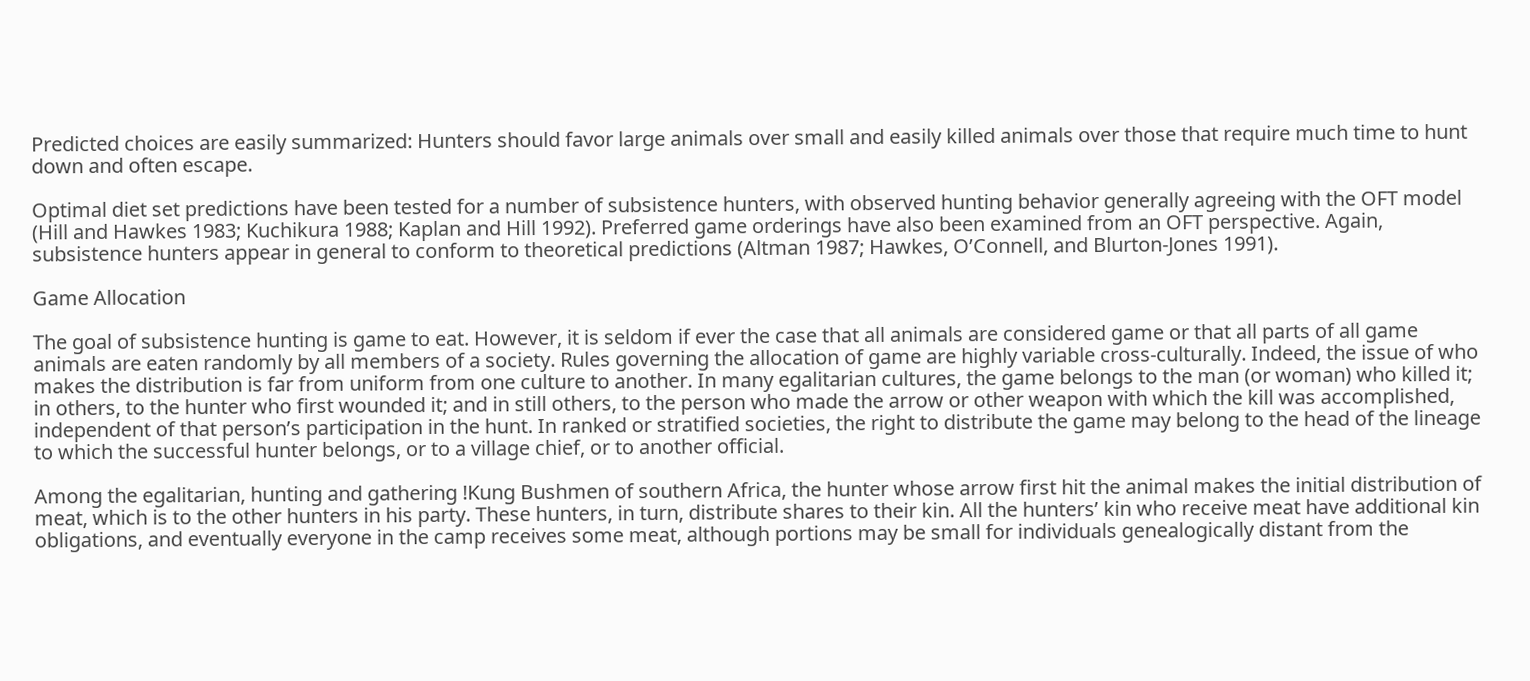Predicted choices are easily summarized: Hunters should favor large animals over small and easily killed animals over those that require much time to hunt down and often escape.

Optimal diet set predictions have been tested for a number of subsistence hunters, with observed hunting behavior generally agreeing with the OFT model (Hill and Hawkes 1983; Kuchikura 1988; Kaplan and Hill 1992). Preferred game orderings have also been examined from an OFT perspective. Again, subsistence hunters appear in general to conform to theoretical predictions (Altman 1987; Hawkes, O’Connell, and Blurton-Jones 1991).

Game Allocation

The goal of subsistence hunting is game to eat. However, it is seldom if ever the case that all animals are considered game or that all parts of all game animals are eaten randomly by all members of a society. Rules governing the allocation of game are highly variable cross-culturally. Indeed, the issue of who makes the distribution is far from uniform from one culture to another. In many egalitarian cultures, the game belongs to the man (or woman) who killed it; in others, to the hunter who first wounded it; and in still others, to the person who made the arrow or other weapon with which the kill was accomplished, independent of that person’s participation in the hunt. In ranked or stratified societies, the right to distribute the game may belong to the head of the lineage to which the successful hunter belongs, or to a village chief, or to another official.

Among the egalitarian, hunting and gathering !Kung Bushmen of southern Africa, the hunter whose arrow first hit the animal makes the initial distribution of meat, which is to the other hunters in his party. These hunters, in turn, distribute shares to their kin. All the hunters’ kin who receive meat have additional kin obligations, and eventually everyone in the camp receives some meat, although portions may be small for individuals genealogically distant from the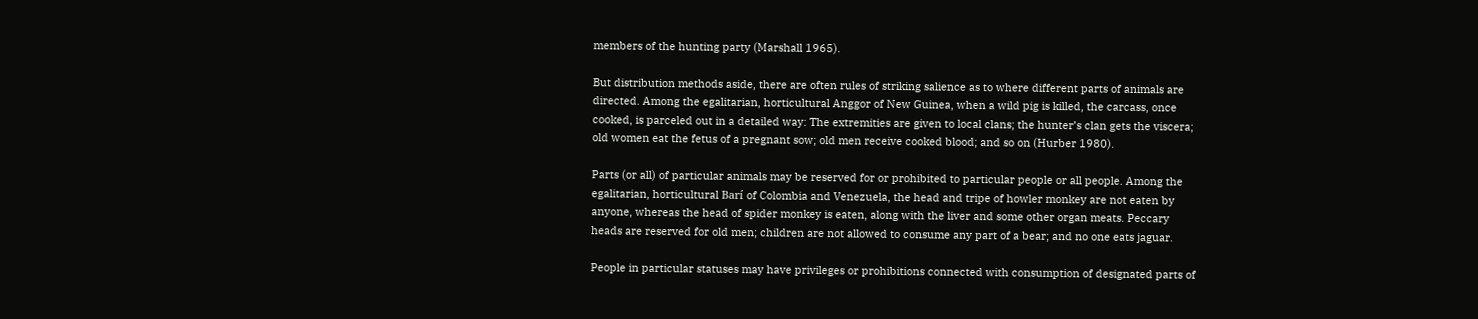members of the hunting party (Marshall 1965).

But distribution methods aside, there are often rules of striking salience as to where different parts of animals are directed. Among the egalitarian, horticultural Anggor of New Guinea, when a wild pig is killed, the carcass, once cooked, is parceled out in a detailed way: The extremities are given to local clans; the hunter’s clan gets the viscera; old women eat the fetus of a pregnant sow; old men receive cooked blood; and so on (Hurber 1980).

Parts (or all) of particular animals may be reserved for or prohibited to particular people or all people. Among the egalitarian, horticultural Barí of Colombia and Venezuela, the head and tripe of howler monkey are not eaten by anyone, whereas the head of spider monkey is eaten, along with the liver and some other organ meats. Peccary heads are reserved for old men; children are not allowed to consume any part of a bear; and no one eats jaguar.

People in particular statuses may have privileges or prohibitions connected with consumption of designated parts of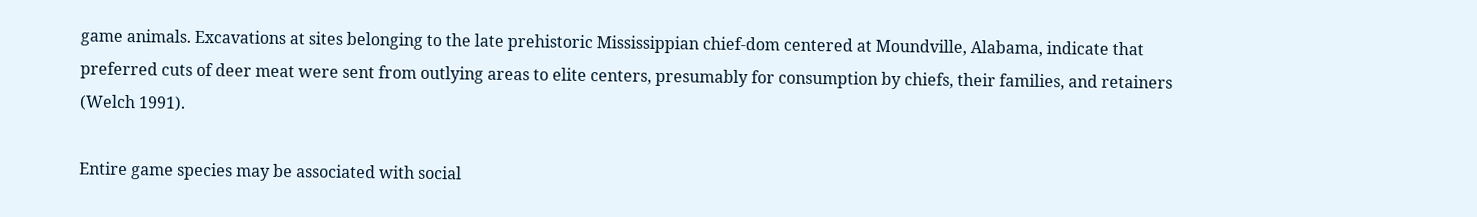game animals. Excavations at sites belonging to the late prehistoric Mississippian chief-dom centered at Moundville, Alabama, indicate that preferred cuts of deer meat were sent from outlying areas to elite centers, presumably for consumption by chiefs, their families, and retainers (Welch 1991).

Entire game species may be associated with social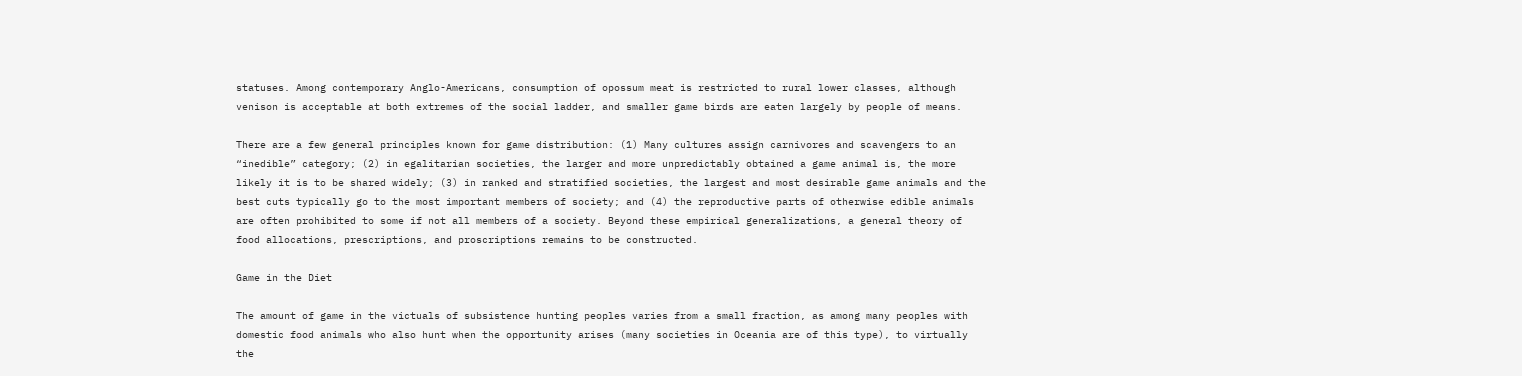statuses. Among contemporary Anglo-Americans, consumption of opossum meat is restricted to rural lower classes, although venison is acceptable at both extremes of the social ladder, and smaller game birds are eaten largely by people of means.

There are a few general principles known for game distribution: (1) Many cultures assign carnivores and scavengers to an “inedible” category; (2) in egalitarian societies, the larger and more unpredictably obtained a game animal is, the more likely it is to be shared widely; (3) in ranked and stratified societies, the largest and most desirable game animals and the best cuts typically go to the most important members of society; and (4) the reproductive parts of otherwise edible animals are often prohibited to some if not all members of a society. Beyond these empirical generalizations, a general theory of food allocations, prescriptions, and proscriptions remains to be constructed.

Game in the Diet

The amount of game in the victuals of subsistence hunting peoples varies from a small fraction, as among many peoples with domestic food animals who also hunt when the opportunity arises (many societies in Oceania are of this type), to virtually the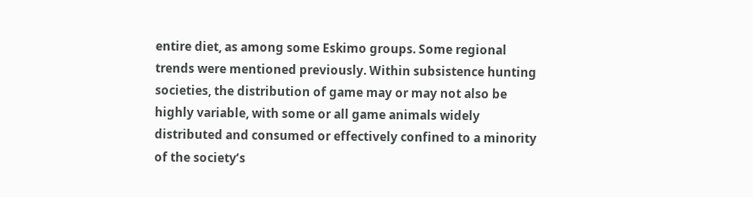entire diet, as among some Eskimo groups. Some regional trends were mentioned previously. Within subsistence hunting societies, the distribution of game may or may not also be highly variable, with some or all game animals widely distributed and consumed or effectively confined to a minority of the society’s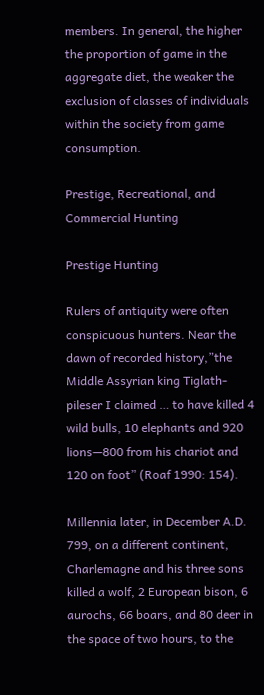members. In general, the higher the proportion of game in the aggregate diet, the weaker the exclusion of classes of individuals within the society from game consumption.

Prestige, Recreational, and Commercial Hunting

Prestige Hunting

Rulers of antiquity were often conspicuous hunters. Near the dawn of recorded history,”the Middle Assyrian king Tiglath-pileser I claimed … to have killed 4 wild bulls, 10 elephants and 920 lions—800 from his chariot and 120 on foot” (Roaf 1990: 154).

Millennia later, in December A.D. 799, on a different continent, Charlemagne and his three sons killed a wolf, 2 European bison, 6 aurochs, 66 boars, and 80 deer in the space of two hours, to the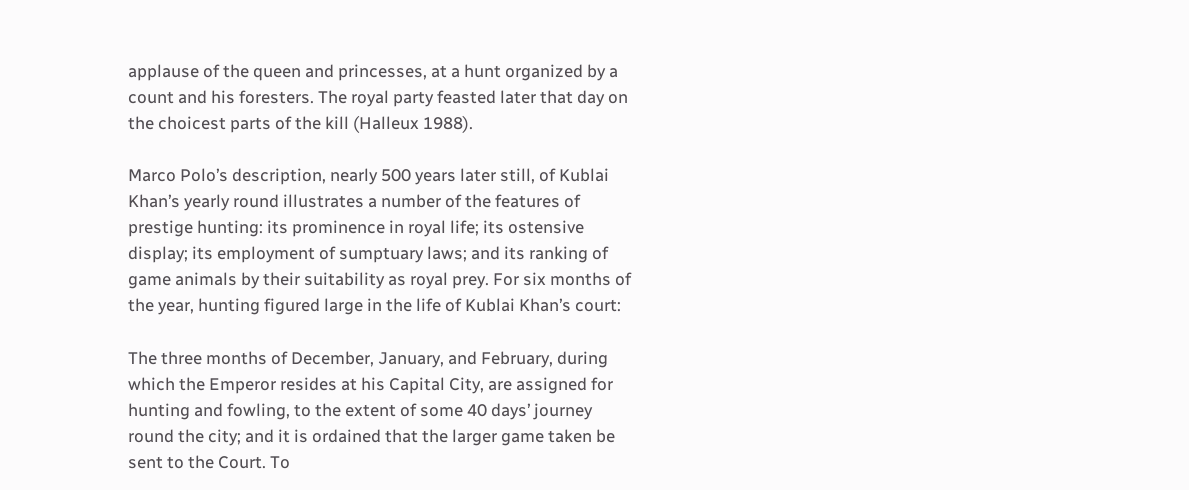applause of the queen and princesses, at a hunt organized by a count and his foresters. The royal party feasted later that day on the choicest parts of the kill (Halleux 1988).

Marco Polo’s description, nearly 500 years later still, of Kublai Khan’s yearly round illustrates a number of the features of prestige hunting: its prominence in royal life; its ostensive display; its employment of sumptuary laws; and its ranking of game animals by their suitability as royal prey. For six months of the year, hunting figured large in the life of Kublai Khan’s court:

The three months of December, January, and February, during which the Emperor resides at his Capital City, are assigned for hunting and fowling, to the extent of some 40 days’ journey round the city; and it is ordained that the larger game taken be sent to the Court. To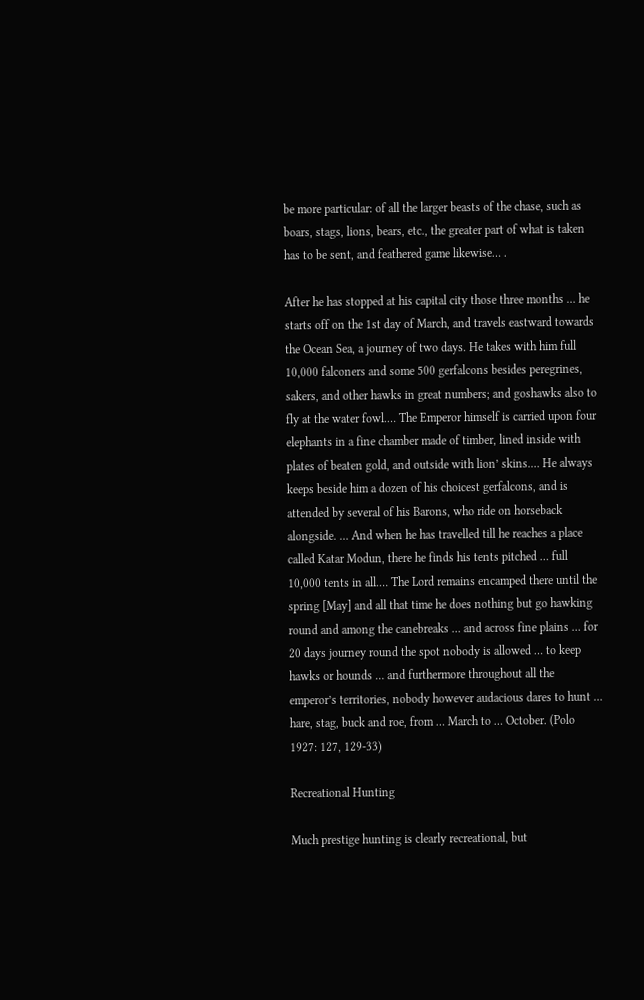be more particular: of all the larger beasts of the chase, such as boars, stags, lions, bears, etc., the greater part of what is taken has to be sent, and feathered game likewise… .

After he has stopped at his capital city those three months … he starts off on the 1st day of March, and travels eastward towards the Ocean Sea, a journey of two days. He takes with him full 10,000 falconers and some 500 gerfalcons besides peregrines, sakers, and other hawks in great numbers; and goshawks also to fly at the water fowl.… The Emperor himself is carried upon four elephants in a fine chamber made of timber, lined inside with plates of beaten gold, and outside with lion’ skins.… He always keeps beside him a dozen of his choicest gerfalcons, and is attended by several of his Barons, who ride on horseback alongside. … And when he has travelled till he reaches a place called Katar Modun, there he finds his tents pitched … full 10,000 tents in all.… The Lord remains encamped there until the spring [May] and all that time he does nothing but go hawking round and among the canebreaks … and across fine plains … for 20 days journey round the spot nobody is allowed … to keep hawks or hounds … and furthermore throughout all the emperor’s territories, nobody however audacious dares to hunt … hare, stag, buck and roe, from … March to … October. (Polo 1927: 127, 129-33)

Recreational Hunting

Much prestige hunting is clearly recreational, but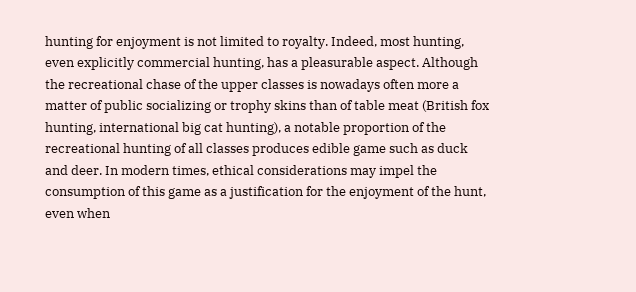hunting for enjoyment is not limited to royalty. Indeed, most hunting, even explicitly commercial hunting, has a pleasurable aspect. Although the recreational chase of the upper classes is nowadays often more a matter of public socializing or trophy skins than of table meat (British fox hunting, international big cat hunting), a notable proportion of the recreational hunting of all classes produces edible game such as duck and deer. In modern times, ethical considerations may impel the consumption of this game as a justification for the enjoyment of the hunt, even when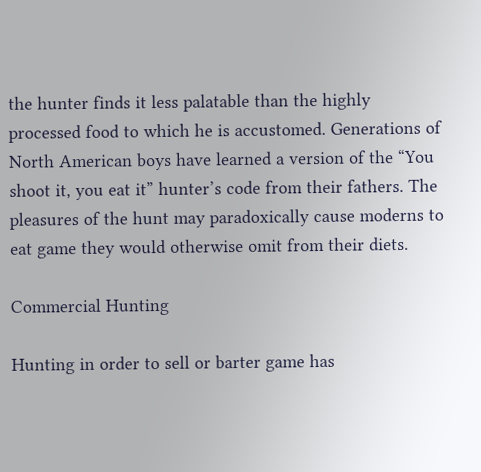the hunter finds it less palatable than the highly processed food to which he is accustomed. Generations of North American boys have learned a version of the “You shoot it, you eat it” hunter’s code from their fathers. The pleasures of the hunt may paradoxically cause moderns to eat game they would otherwise omit from their diets.

Commercial Hunting

Hunting in order to sell or barter game has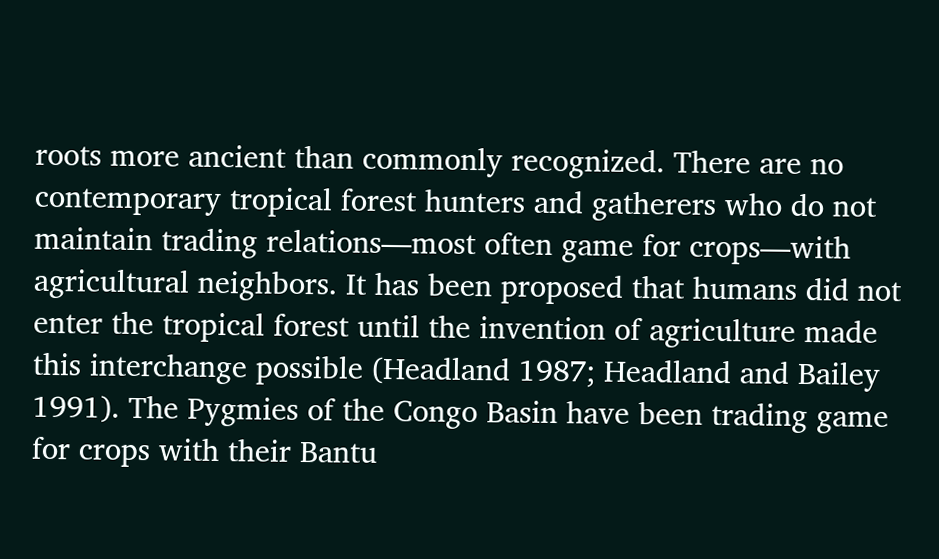roots more ancient than commonly recognized. There are no contemporary tropical forest hunters and gatherers who do not maintain trading relations—most often game for crops—with agricultural neighbors. It has been proposed that humans did not enter the tropical forest until the invention of agriculture made this interchange possible (Headland 1987; Headland and Bailey 1991). The Pygmies of the Congo Basin have been trading game for crops with their Bantu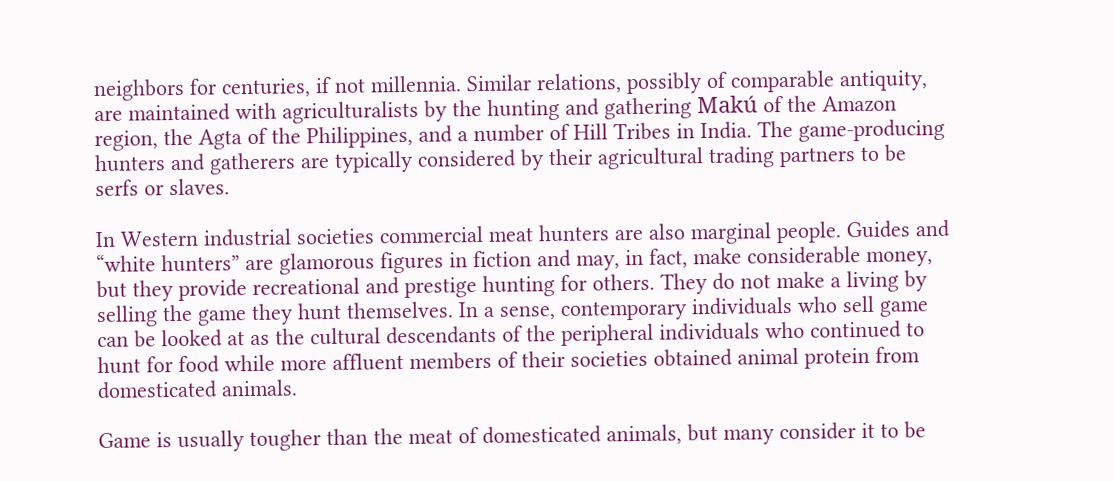neighbors for centuries, if not millennia. Similar relations, possibly of comparable antiquity, are maintained with agriculturalists by the hunting and gathering Makú of the Amazon region, the Agta of the Philippines, and a number of Hill Tribes in India. The game-producing hunters and gatherers are typically considered by their agricultural trading partners to be serfs or slaves.

In Western industrial societies commercial meat hunters are also marginal people. Guides and “white hunters” are glamorous figures in fiction and may, in fact, make considerable money, but they provide recreational and prestige hunting for others. They do not make a living by selling the game they hunt themselves. In a sense, contemporary individuals who sell game can be looked at as the cultural descendants of the peripheral individuals who continued to hunt for food while more affluent members of their societies obtained animal protein from domesticated animals.

Game is usually tougher than the meat of domesticated animals, but many consider it to be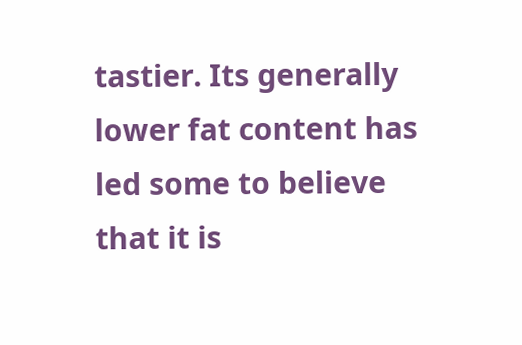tastier. Its generally lower fat content has led some to believe that it is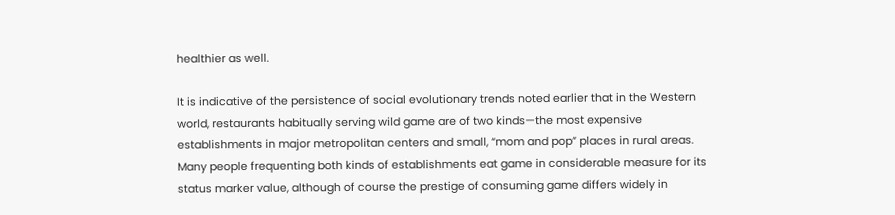healthier as well.

It is indicative of the persistence of social evolutionary trends noted earlier that in the Western world, restaurants habitually serving wild game are of two kinds—the most expensive establishments in major metropolitan centers and small, “mom and pop” places in rural areas. Many people frequenting both kinds of establishments eat game in considerable measure for its status marker value, although of course the prestige of consuming game differs widely in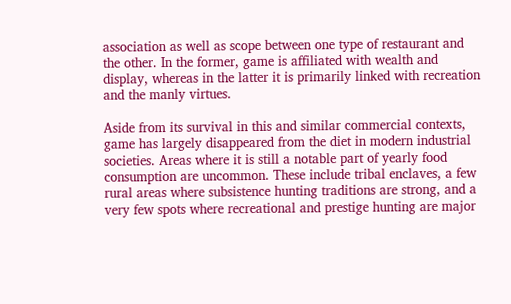association as well as scope between one type of restaurant and the other. In the former, game is affiliated with wealth and display, whereas in the latter it is primarily linked with recreation and the manly virtues.

Aside from its survival in this and similar commercial contexts, game has largely disappeared from the diet in modern industrial societies. Areas where it is still a notable part of yearly food consumption are uncommon. These include tribal enclaves, a few rural areas where subsistence hunting traditions are strong, and a very few spots where recreational and prestige hunting are major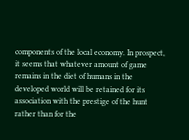components of the local economy. In prospect, it seems that whatever amount of game remains in the diet of humans in the developed world will be retained for its association with the prestige of the hunt rather than for the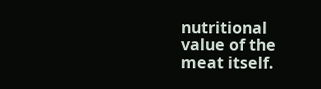nutritional value of the meat itself.